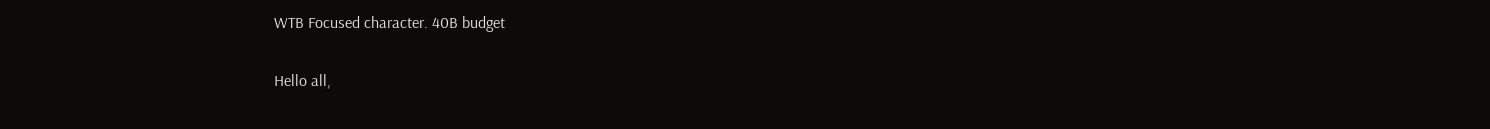WTB Focused character. 40B budget

Hello all,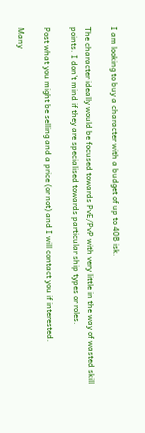I am looking to buy a character with a budget of up to 40B isk.

The character ideally would be focused towards PvE/PvP with very little in the way of wasted skill points. I don’t mind if they are specialised towards particular ship types or roles.

Post what you might be selling and a price (or not) and I will contact you if interested.

Many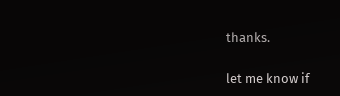thanks.

let me know if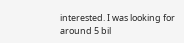interested. I was looking for around 5 bil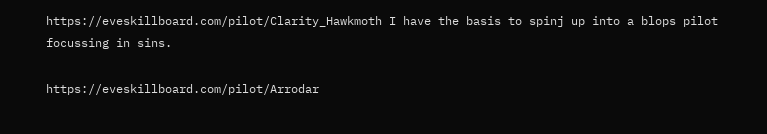https://eveskillboard.com/pilot/Clarity_Hawkmoth I have the basis to spinj up into a blops pilot focussing in sins.

https://eveskillboard.com/pilot/Arrodar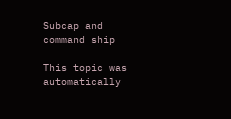Subcap and command ship

This topic was automatically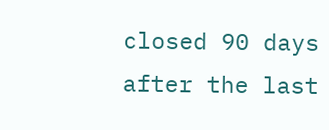closed 90 days after the last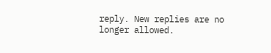reply. New replies are no longer allowed.